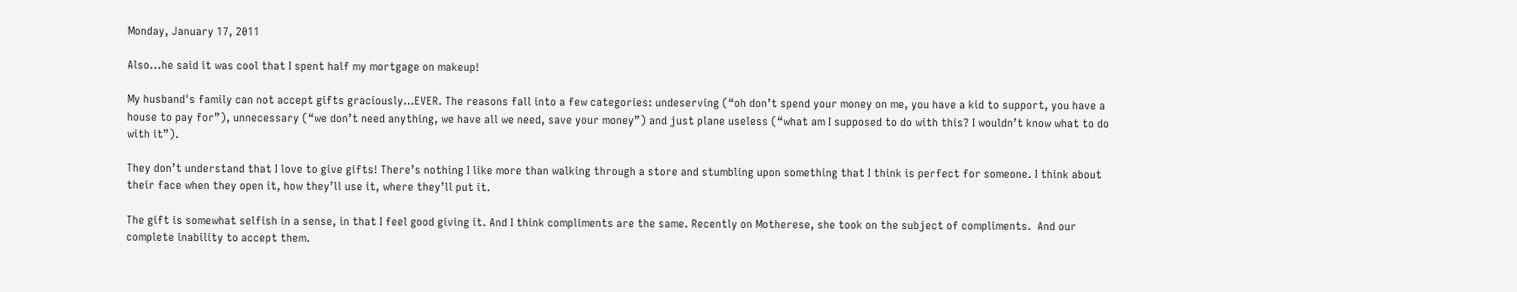Monday, January 17, 2011

Also...he said it was cool that I spent half my mortgage on makeup!

My husband's family can not accept gifts graciously…EVER. The reasons fall into a few categories: undeserving (“oh don’t spend your money on me, you have a kid to support, you have a house to pay for”), unnecessary (“we don’t need anything, we have all we need, save your money”) and just plane useless (“what am I supposed to do with this? I wouldn’t know what to do with it”).

They don’t understand that I love to give gifts! There’s nothing I like more than walking through a store and stumbling upon something that I think is perfect for someone. I think about their face when they open it, how they’ll use it, where they’ll put it.

The gift is somewhat selfish in a sense, in that I feel good giving it. And I think compliments are the same. Recently on Motherese, she took on the subject of compliments.  And our complete inability to accept them.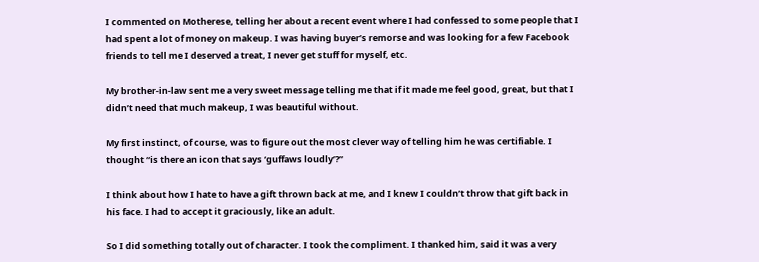I commented on Motherese, telling her about a recent event where I had confessed to some people that I had spent a lot of money on makeup. I was having buyer’s remorse and was looking for a few Facebook friends to tell me I deserved a treat, I never get stuff for myself, etc.

My brother-in-law sent me a very sweet message telling me that if it made me feel good, great, but that I didn’t need that much makeup, I was beautiful without.

My first instinct, of course, was to figure out the most clever way of telling him he was certifiable. I thought “is there an icon that says ‘guffaws loudly’?”

I think about how I hate to have a gift thrown back at me, and I knew I couldn’t throw that gift back in his face. I had to accept it graciously, like an adult.

So I did something totally out of character. I took the compliment. I thanked him, said it was a very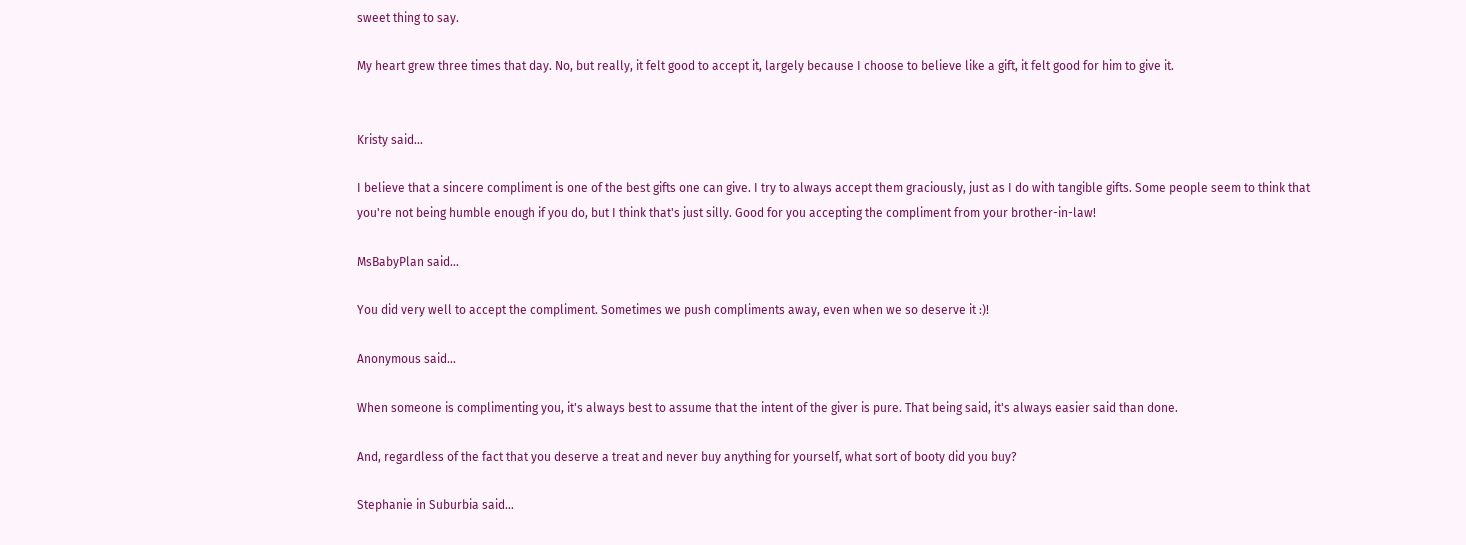sweet thing to say.

My heart grew three times that day. No, but really, it felt good to accept it, largely because I choose to believe like a gift, it felt good for him to give it.


Kristy said...

I believe that a sincere compliment is one of the best gifts one can give. I try to always accept them graciously, just as I do with tangible gifts. Some people seem to think that you're not being humble enough if you do, but I think that's just silly. Good for you accepting the compliment from your brother-in-law!

MsBabyPlan said...

You did very well to accept the compliment. Sometimes we push compliments away, even when we so deserve it :)!

Anonymous said...

When someone is complimenting you, it's always best to assume that the intent of the giver is pure. That being said, it's always easier said than done.

And, regardless of the fact that you deserve a treat and never buy anything for yourself, what sort of booty did you buy?

Stephanie in Suburbia said...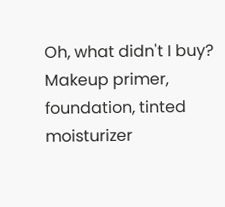Oh, what didn't I buy? Makeup primer, foundation, tinted moisturizer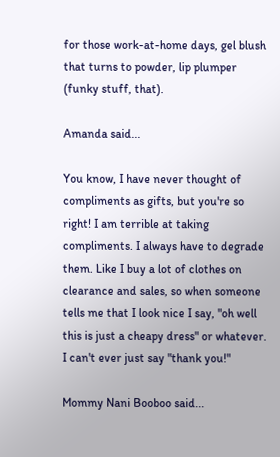for those work-at-home days, gel blush that turns to powder, lip plumper (funky stuff, that).

Amanda said...

You know, I have never thought of compliments as gifts, but you're so right! I am terrible at taking compliments. I always have to degrade them. Like I buy a lot of clothes on clearance and sales, so when someone tells me that I look nice I say, "oh well this is just a cheapy dress" or whatever. I can't ever just say "thank you!"

Mommy Nani Booboo said...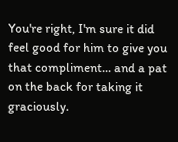You're right, I'm sure it did feel good for him to give you that compliment... and a pat on the back for taking it graciously.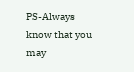PS-Always know that you may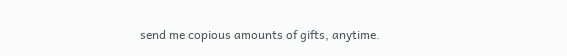send me copious amounts of gifts, anytime.